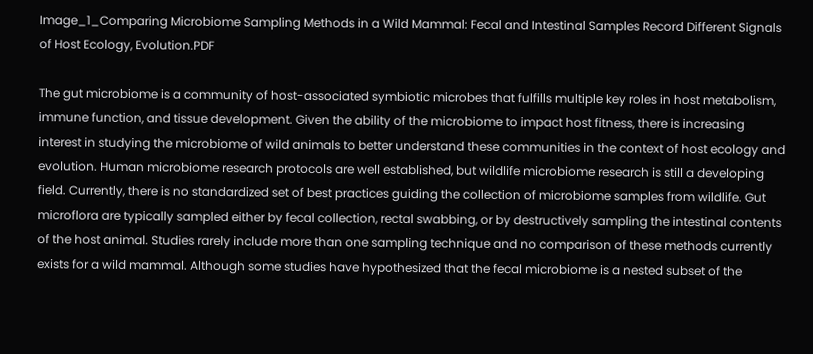Image_1_Comparing Microbiome Sampling Methods in a Wild Mammal: Fecal and Intestinal Samples Record Different Signals of Host Ecology, Evolution.PDF

The gut microbiome is a community of host-associated symbiotic microbes that fulfills multiple key roles in host metabolism, immune function, and tissue development. Given the ability of the microbiome to impact host fitness, there is increasing interest in studying the microbiome of wild animals to better understand these communities in the context of host ecology and evolution. Human microbiome research protocols are well established, but wildlife microbiome research is still a developing field. Currently, there is no standardized set of best practices guiding the collection of microbiome samples from wildlife. Gut microflora are typically sampled either by fecal collection, rectal swabbing, or by destructively sampling the intestinal contents of the host animal. Studies rarely include more than one sampling technique and no comparison of these methods currently exists for a wild mammal. Although some studies have hypothesized that the fecal microbiome is a nested subset of the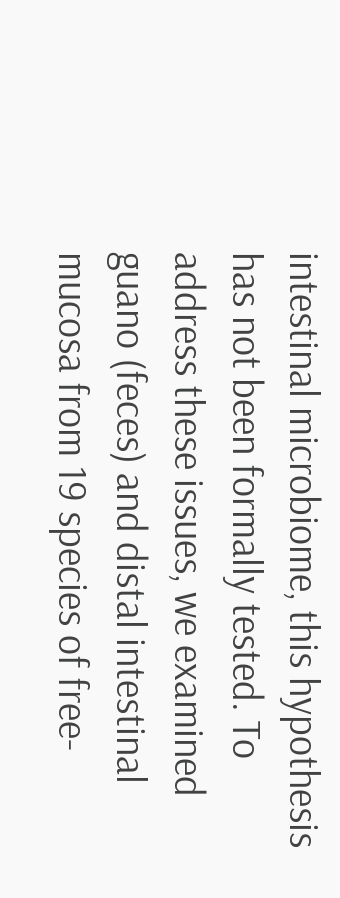intestinal microbiome, this hypothesis has not been formally tested. To address these issues, we examined guano (feces) and distal intestinal mucosa from 19 species of free-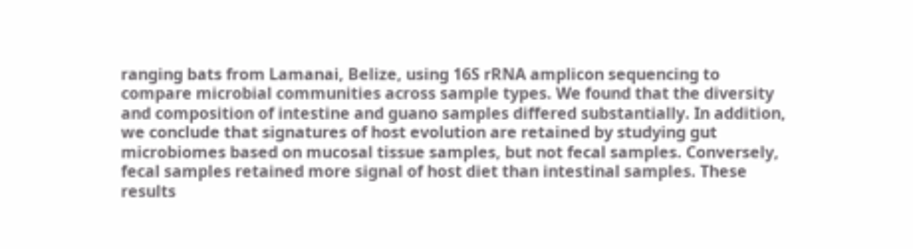ranging bats from Lamanai, Belize, using 16S rRNA amplicon sequencing to compare microbial communities across sample types. We found that the diversity and composition of intestine and guano samples differed substantially. In addition, we conclude that signatures of host evolution are retained by studying gut microbiomes based on mucosal tissue samples, but not fecal samples. Conversely, fecal samples retained more signal of host diet than intestinal samples. These results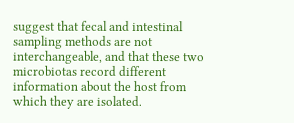suggest that fecal and intestinal sampling methods are not interchangeable, and that these two microbiotas record different information about the host from which they are isolated.